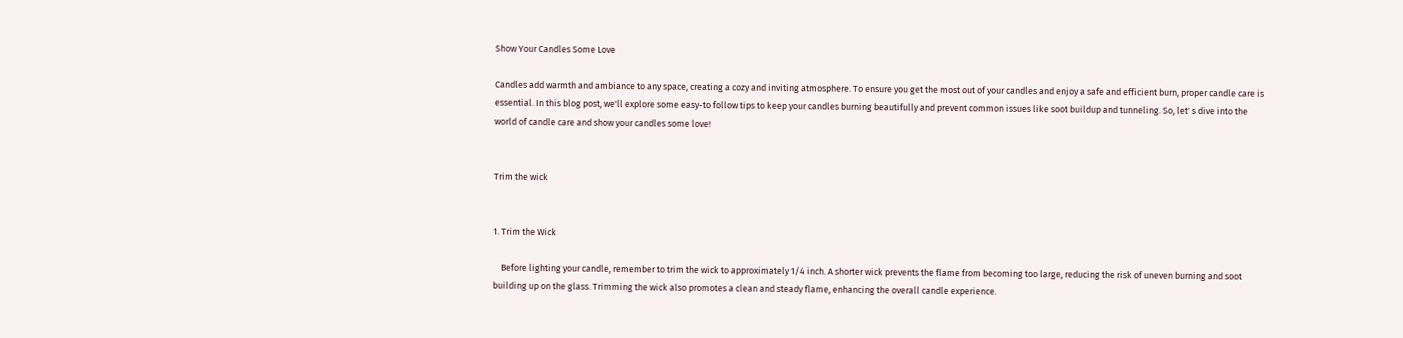Show Your Candles Some Love

Candles add warmth and ambiance to any space, creating a cozy and inviting atmosphere. To ensure you get the most out of your candles and enjoy a safe and efficient burn, proper candle care is essential. In this blog post, we'll explore some easy-to follow tips to keep your candles burning beautifully and prevent common issues like soot buildup and tunneling. So, let' s dive into the world of candle care and show your candles some love!


Trim the wick


1. Trim the Wick

    Before lighting your candle, remember to trim the wick to approximately 1/4 inch. A shorter wick prevents the flame from becoming too large, reducing the risk of uneven burning and soot building up on the glass. Trimming the wick also promotes a clean and steady flame, enhancing the overall candle experience.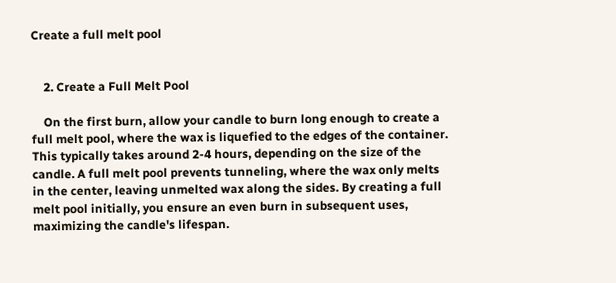Create a full melt pool


    2. Create a Full Melt Pool

    On the first burn, allow your candle to burn long enough to create a full melt pool, where the wax is liquefied to the edges of the container. This typically takes around 2-4 hours, depending on the size of the candle. A full melt pool prevents tunneling, where the wax only melts in the center, leaving unmelted wax along the sides. By creating a full melt pool initially, you ensure an even burn in subsequent uses, maximizing the candle's lifespan.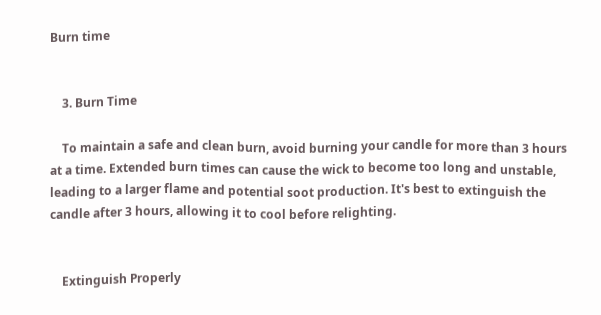Burn time


    3. Burn Time

    To maintain a safe and clean burn, avoid burning your candle for more than 3 hours at a time. Extended burn times can cause the wick to become too long and unstable, leading to a larger flame and potential soot production. It's best to extinguish the candle after 3 hours, allowing it to cool before relighting.


    Extinguish Properly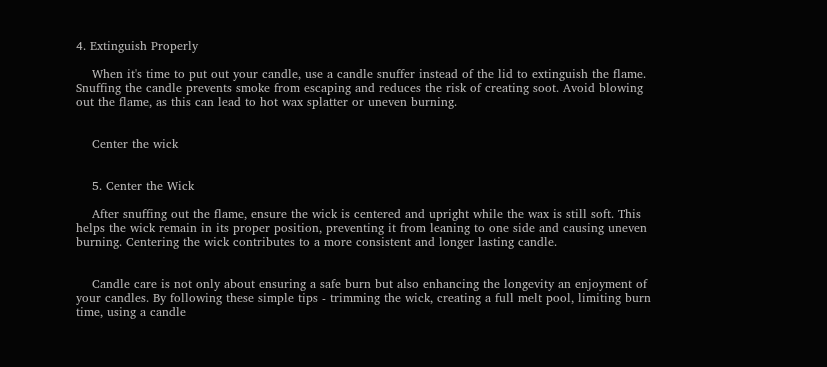4. Extinguish Properly

    When it's time to put out your candle, use a candle snuffer instead of the lid to extinguish the flame. Snuffing the candle prevents smoke from escaping and reduces the risk of creating soot. Avoid blowing out the flame, as this can lead to hot wax splatter or uneven burning.


    Center the wick


    5. Center the Wick

    After snuffing out the flame, ensure the wick is centered and upright while the wax is still soft. This helps the wick remain in its proper position, preventing it from leaning to one side and causing uneven burning. Centering the wick contributes to a more consistent and longer lasting candle.


    Candle care is not only about ensuring a safe burn but also enhancing the longevity an enjoyment of your candles. By following these simple tips - trimming the wick, creating a full melt pool, limiting burn time, using a candle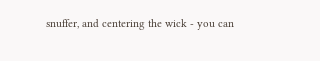snuffer, and centering the wick - you can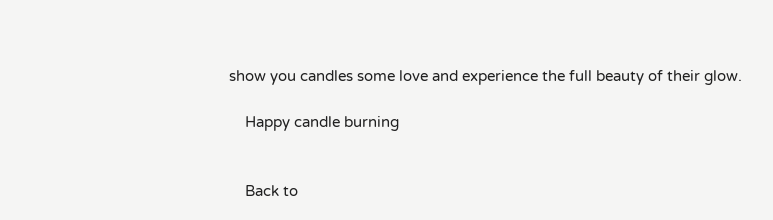show you candles some love and experience the full beauty of their glow.

    Happy candle burning


    Back to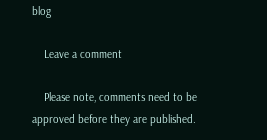blog

    Leave a comment

    Please note, comments need to be approved before they are published.